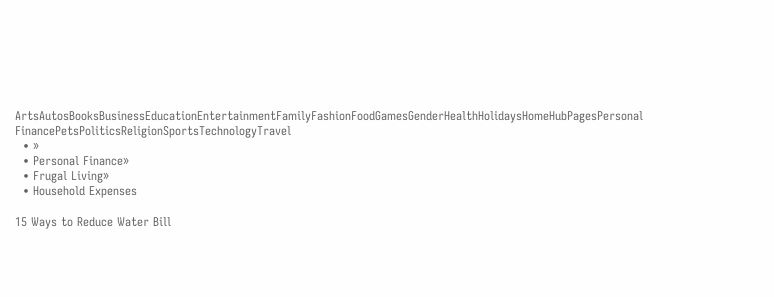ArtsAutosBooksBusinessEducationEntertainmentFamilyFashionFoodGamesGenderHealthHolidaysHomeHubPagesPersonal FinancePetsPoliticsReligionSportsTechnologyTravel
  • »
  • Personal Finance»
  • Frugal Living»
  • Household Expenses

15 Ways to Reduce Water Bill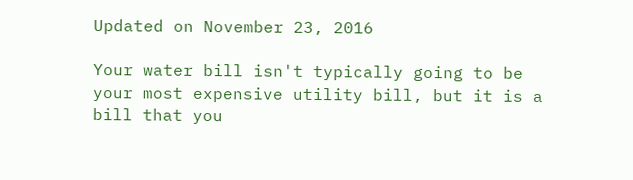Updated on November 23, 2016

Your water bill isn't typically going to be your most expensive utility bill, but it is a bill that you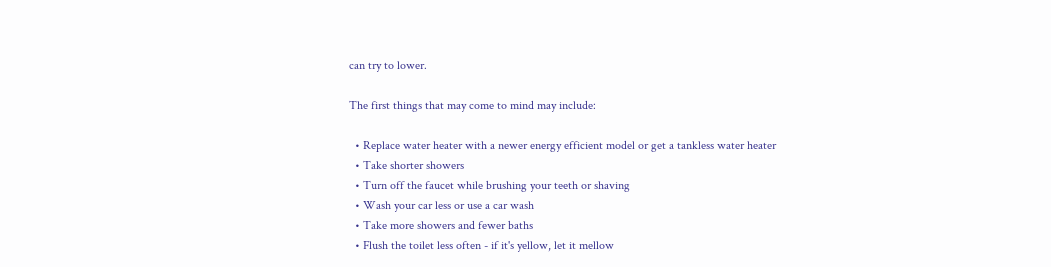can try to lower.

The first things that may come to mind may include:

  • Replace water heater with a newer energy efficient model or get a tankless water heater
  • Take shorter showers
  • Turn off the faucet while brushing your teeth or shaving
  • Wash your car less or use a car wash
  • Take more showers and fewer baths
  • Flush the toilet less often - if it's yellow, let it mellow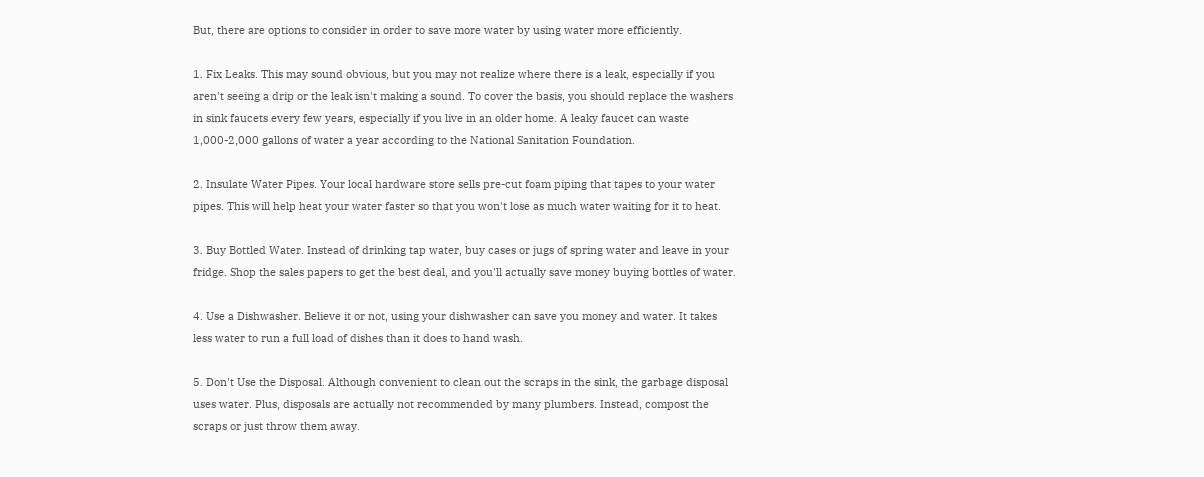But, there are options to consider in order to save more water by using water more efficiently.

1. Fix Leaks. This may sound obvious, but you may not realize where there is a leak, especially if you aren't seeing a drip or the leak isn't making a sound. To cover the basis, you should replace the washers in sink faucets every few years, especially if you live in an older home. A leaky faucet can waste 1,000-2,000 gallons of water a year according to the National Sanitation Foundation.

2. Insulate Water Pipes. Your local hardware store sells pre-cut foam piping that tapes to your water pipes. This will help heat your water faster so that you won't lose as much water waiting for it to heat.

3. Buy Bottled Water. Instead of drinking tap water, buy cases or jugs of spring water and leave in your fridge. Shop the sales papers to get the best deal, and you'll actually save money buying bottles of water.

4. Use a Dishwasher. Believe it or not, using your dishwasher can save you money and water. It takes less water to run a full load of dishes than it does to hand wash.

5. Don't Use the Disposal. Although convenient to clean out the scraps in the sink, the garbage disposal uses water. Plus, disposals are actually not recommended by many plumbers. Instead, compost the scraps or just throw them away.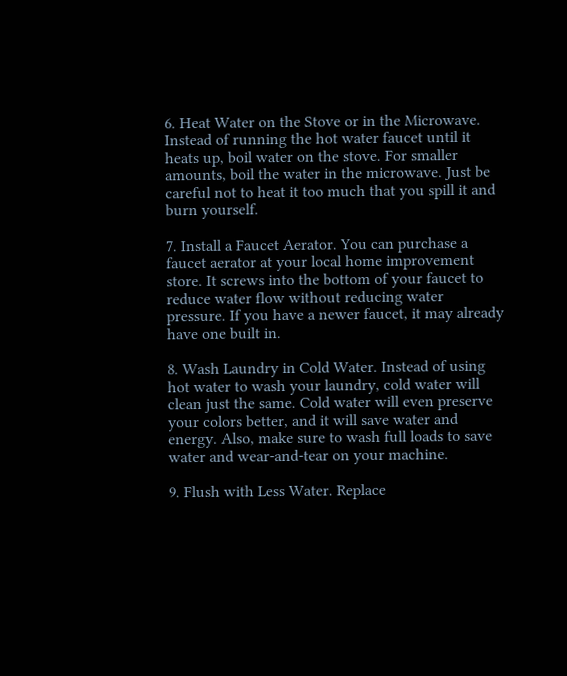6. Heat Water on the Stove or in the Microwave. Instead of running the hot water faucet until it heats up, boil water on the stove. For smaller amounts, boil the water in the microwave. Just be careful not to heat it too much that you spill it and burn yourself.

7. Install a Faucet Aerator. You can purchase a faucet aerator at your local home improvement store. It screws into the bottom of your faucet to reduce water flow without reducing water pressure. If you have a newer faucet, it may already have one built in.

8. Wash Laundry in Cold Water. Instead of using hot water to wash your laundry, cold water will clean just the same. Cold water will even preserve your colors better, and it will save water and energy. Also, make sure to wash full loads to save water and wear-and-tear on your machine.

9. Flush with Less Water. Replace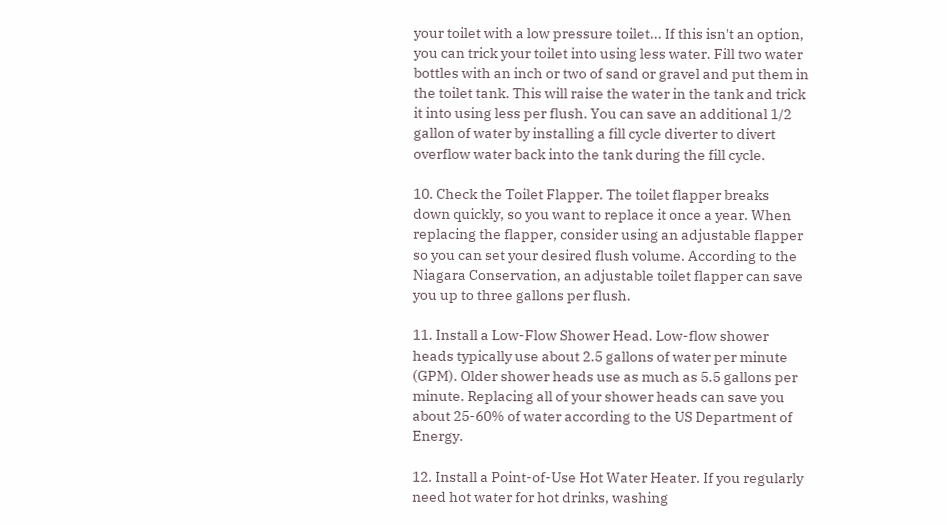your toilet with a low pressure toilet... If this isn't an option, you can trick your toilet into using less water. Fill two water bottles with an inch or two of sand or gravel and put them in the toilet tank. This will raise the water in the tank and trick it into using less per flush. You can save an additional 1/2 gallon of water by installing a fill cycle diverter to divert overflow water back into the tank during the fill cycle.

10. Check the Toilet Flapper. The toilet flapper breaks down quickly, so you want to replace it once a year. When replacing the flapper, consider using an adjustable flapper so you can set your desired flush volume. According to the Niagara Conservation, an adjustable toilet flapper can save you up to three gallons per flush.

11. Install a Low-Flow Shower Head. Low-flow shower heads typically use about 2.5 gallons of water per minute (GPM). Older shower heads use as much as 5.5 gallons per minute. Replacing all of your shower heads can save you about 25-60% of water according to the US Department of Energy.

12. Install a Point-of-Use Hot Water Heater. If you regularly need hot water for hot drinks, washing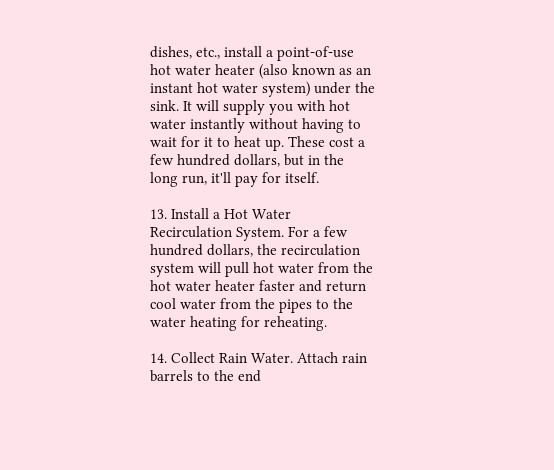dishes, etc., install a point-of-use hot water heater (also known as an instant hot water system) under the sink. It will supply you with hot water instantly without having to wait for it to heat up. These cost a few hundred dollars, but in the long run, it'll pay for itself.

13. Install a Hot Water Recirculation System. For a few hundred dollars, the recirculation system will pull hot water from the hot water heater faster and return cool water from the pipes to the water heating for reheating.

14. Collect Rain Water. Attach rain barrels to the end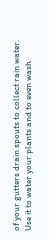of your gutters drain spouts to collect rain water. Use it to water your plants and to even wash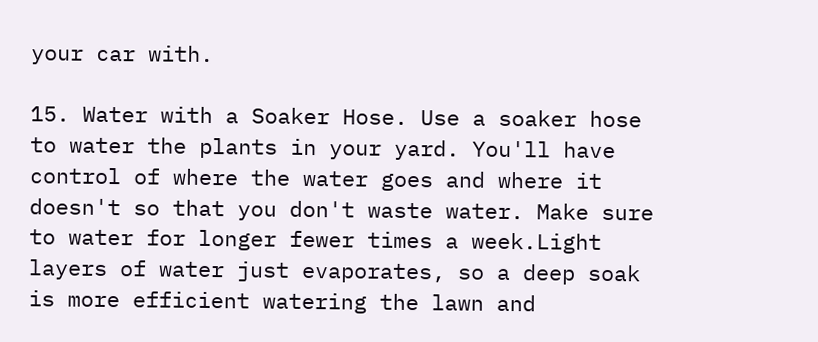your car with.

15. Water with a Soaker Hose. Use a soaker hose to water the plants in your yard. You'll have control of where the water goes and where it doesn't so that you don't waste water. Make sure to water for longer fewer times a week.Light layers of water just evaporates, so a deep soak is more efficient watering the lawn and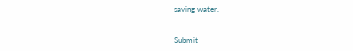saving water.


Submit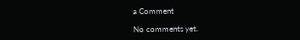a Comment

No comments yet.